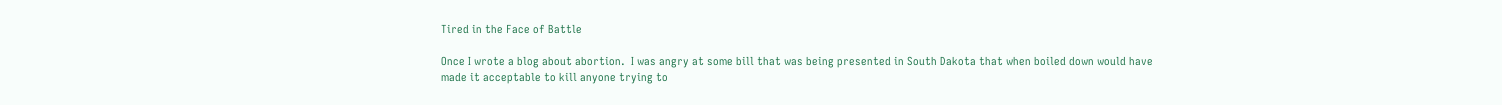Tired in the Face of Battle

Once I wrote a blog about abortion.  I was angry at some bill that was being presented in South Dakota that when boiled down would have made it acceptable to kill anyone trying to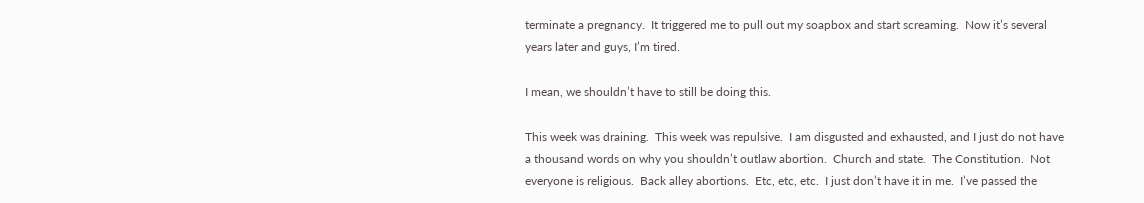terminate a pregnancy.  It triggered me to pull out my soapbox and start screaming.  Now it’s several years later and guys, I’m tired.

I mean, we shouldn’t have to still be doing this.

This week was draining.  This week was repulsive.  I am disgusted and exhausted, and I just do not have a thousand words on why you shouldn’t outlaw abortion.  Church and state.  The Constitution.  Not everyone is religious.  Back alley abortions.  Etc, etc, etc.  I just don’t have it in me.  I’ve passed the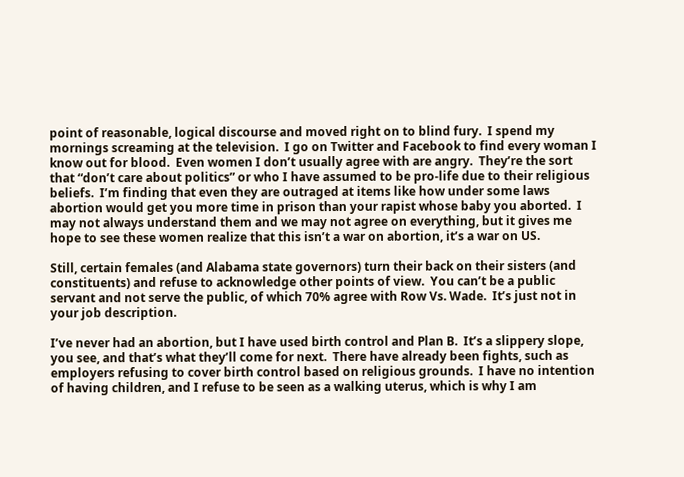point of reasonable, logical discourse and moved right on to blind fury.  I spend my mornings screaming at the television.  I go on Twitter and Facebook to find every woman I know out for blood.  Even women I don’t usually agree with are angry.  They’re the sort that “don’t care about politics” or who I have assumed to be pro-life due to their religious beliefs.  I’m finding that even they are outraged at items like how under some laws abortion would get you more time in prison than your rapist whose baby you aborted.  I may not always understand them and we may not agree on everything, but it gives me hope to see these women realize that this isn’t a war on abortion, it’s a war on US.

Still, certain females (and Alabama state governors) turn their back on their sisters (and constituents) and refuse to acknowledge other points of view.  You can’t be a public servant and not serve the public, of which 70% agree with Row Vs. Wade.  It’s just not in your job description.

I’ve never had an abortion, but I have used birth control and Plan B.  It’s a slippery slope, you see, and that’s what they’ll come for next.  There have already been fights, such as employers refusing to cover birth control based on religious grounds.  I have no intention of having children, and I refuse to be seen as a walking uterus, which is why I am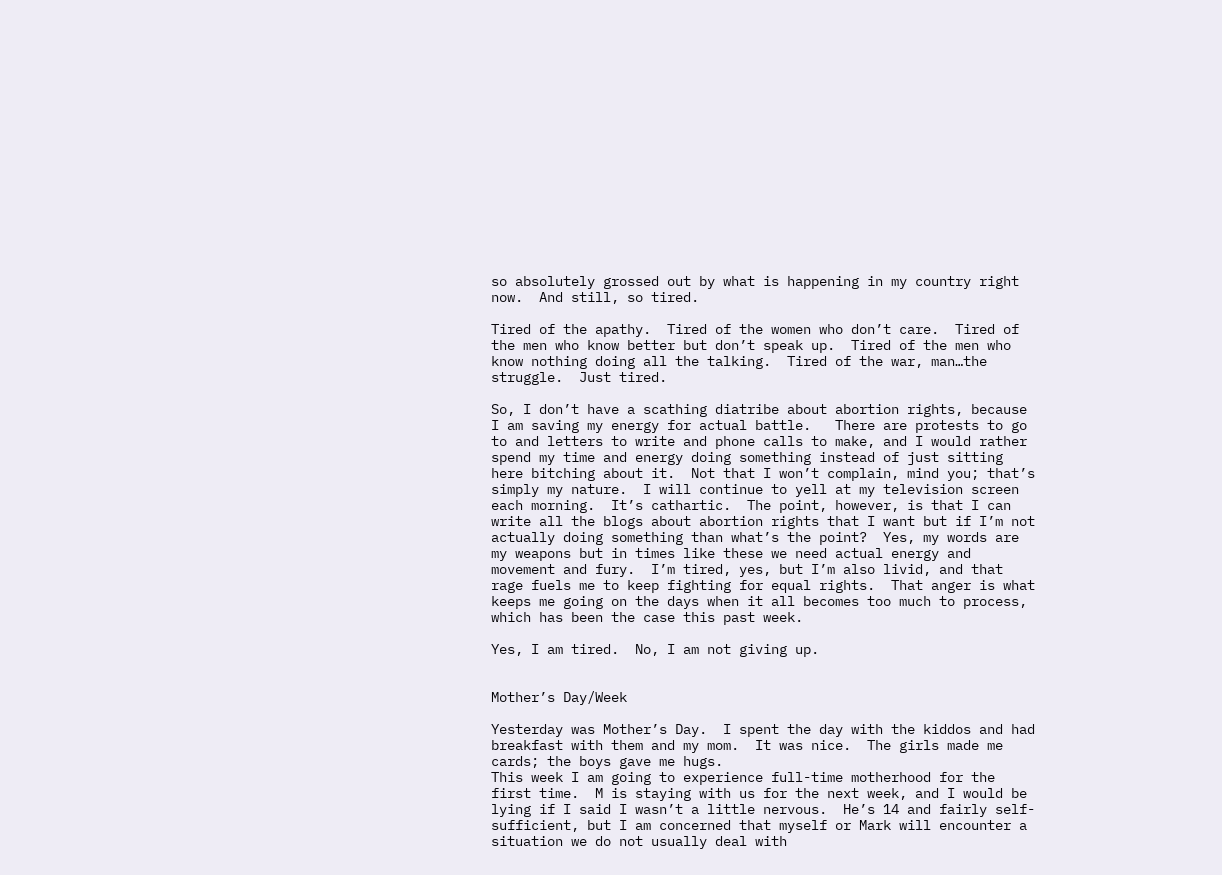so absolutely grossed out by what is happening in my country right now.  And still, so tired.

Tired of the apathy.  Tired of the women who don’t care.  Tired of the men who know better but don’t speak up.  Tired of the men who know nothing doing all the talking.  Tired of the war, man…the struggle.  Just tired.

So, I don’t have a scathing diatribe about abortion rights, because I am saving my energy for actual battle.   There are protests to go to and letters to write and phone calls to make, and I would rather spend my time and energy doing something instead of just sitting here bitching about it.  Not that I won’t complain, mind you; that’s simply my nature.  I will continue to yell at my television screen each morning.  It’s cathartic.  The point, however, is that I can write all the blogs about abortion rights that I want but if I’m not actually doing something than what’s the point?  Yes, my words are my weapons but in times like these we need actual energy and movement and fury.  I’m tired, yes, but I’m also livid, and that rage fuels me to keep fighting for equal rights.  That anger is what keeps me going on the days when it all becomes too much to process, which has been the case this past week.

Yes, I am tired.  No, I am not giving up.


Mother’s Day/Week

Yesterday was Mother’s Day.  I spent the day with the kiddos and had breakfast with them and my mom.  It was nice.  The girls made me cards; the boys gave me hugs.
This week I am going to experience full-time motherhood for the first time.  M is staying with us for the next week, and I would be lying if I said I wasn’t a little nervous.  He’s 14 and fairly self-sufficient, but I am concerned that myself or Mark will encounter a situation we do not usually deal with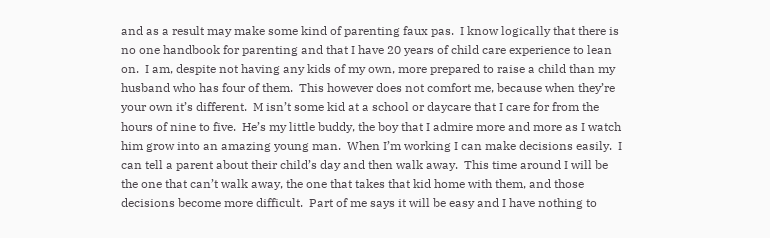and as a result may make some kind of parenting faux pas.  I know logically that there is no one handbook for parenting and that I have 20 years of child care experience to lean on.  I am, despite not having any kids of my own, more prepared to raise a child than my husband who has four of them.  This however does not comfort me, because when they’re your own it’s different.  M isn’t some kid at a school or daycare that I care for from the hours of nine to five.  He’s my little buddy, the boy that I admire more and more as I watch him grow into an amazing young man.  When I’m working I can make decisions easily.  I can tell a parent about their child’s day and then walk away.  This time around I will be the one that can’t walk away, the one that takes that kid home with them, and those decisions become more difficult.  Part of me says it will be easy and I have nothing to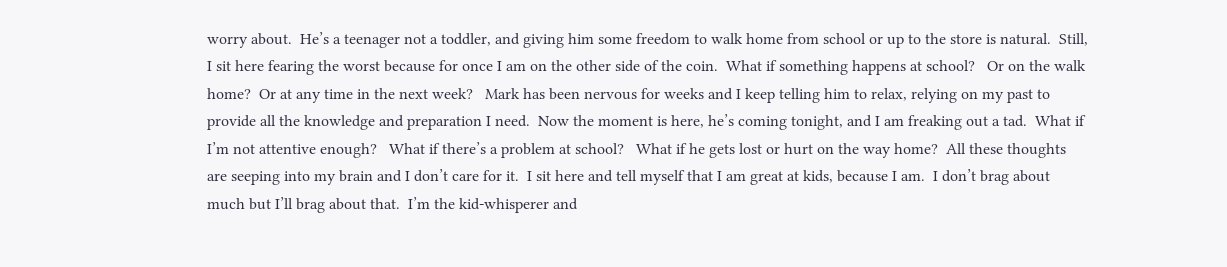worry about.  He’s a teenager not a toddler, and giving him some freedom to walk home from school or up to the store is natural.  Still, I sit here fearing the worst because for once I am on the other side of the coin.  What if something happens at school?   Or on the walk home?  Or at any time in the next week?   Mark has been nervous for weeks and I keep telling him to relax, relying on my past to provide all the knowledge and preparation I need.  Now the moment is here, he’s coming tonight, and I am freaking out a tad.  What if I’m not attentive enough?   What if there’s a problem at school?   What if he gets lost or hurt on the way home?  All these thoughts are seeping into my brain and I don’t care for it.  I sit here and tell myself that I am great at kids, because I am.  I don’t brag about much but I’ll brag about that.  I’m the kid-whisperer and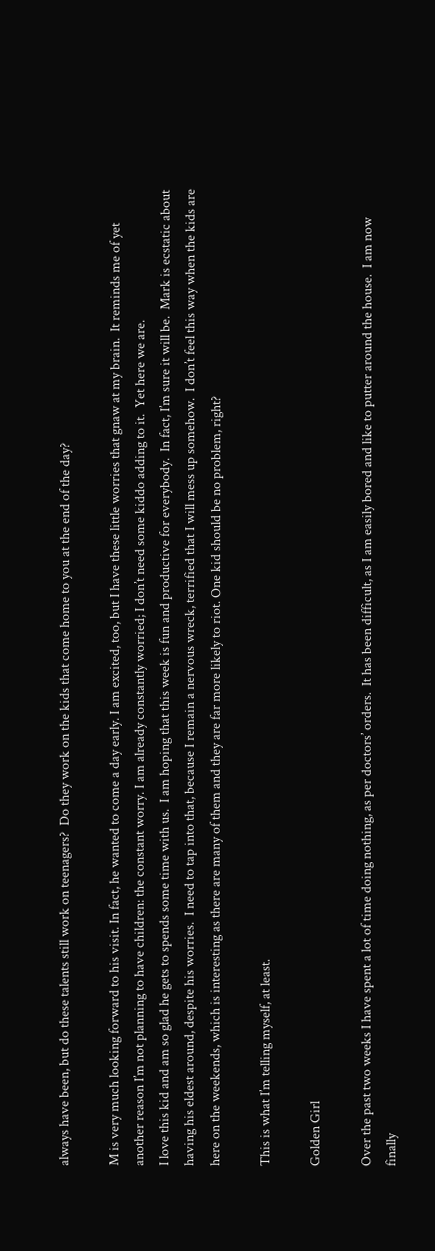always have been, but do these talents still work on teenagers?  Do they work on the kids that come home to you at the end of the day?

M is very much looking forward to his visit. In fact, he wanted to come a day early. I am excited, too, but I have these little worries that gnaw at my brain.  It reminds me of yet another reason I’m not planning to have children: the constant worry. I am already constantly worried; I don’t need some kiddo adding to it.  Yet here we are.
I love this kid and am so glad he gets to spends some time with us.  I am hoping that this week is fun and productive for everybody.  In fact, I’m sure it will be.  Mark is ecstatic about having his eldest around, despite his worries.  I need to tap into that, because I remain a nervous wreck, terrified that I will mess up somehow.  I don’t feel this way when the kids are here on the weekends, which is interesting as there are many of them and they are far more likely to riot. One kid should be no problem, right?

This is what I’m telling myself, at least.

Golden Girl

Over the past two weeks I have spent a lot of time doing nothing, as per doctors’ orders.  It has been difficult, as I am easily bored and like to putter around the house.  I am now finally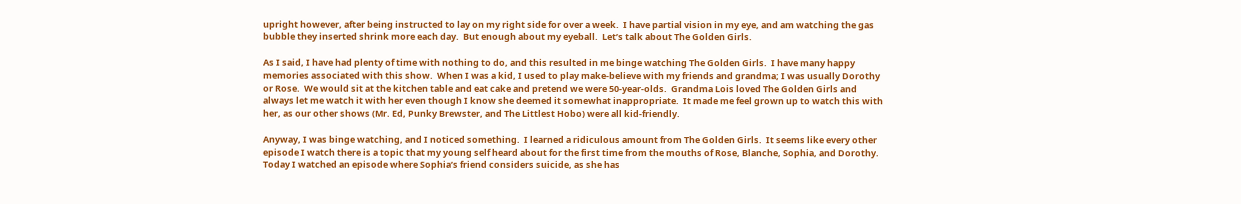upright however, after being instructed to lay on my right side for over a week.  I have partial vision in my eye, and am watching the gas bubble they inserted shrink more each day.  But enough about my eyeball.  Let’s talk about The Golden Girls.

As I said, I have had plenty of time with nothing to do, and this resulted in me binge watching The Golden Girls.  I have many happy memories associated with this show.  When I was a kid, I used to play make-believe with my friends and grandma; I was usually Dorothy or Rose.  We would sit at the kitchen table and eat cake and pretend we were 50-year-olds.  Grandma Lois loved The Golden Girls and always let me watch it with her even though I know she deemed it somewhat inappropriate.  It made me feel grown up to watch this with her, as our other shows (Mr. Ed, Punky Brewster, and The Littlest Hobo) were all kid-friendly.

Anyway, I was binge watching, and I noticed something.  I learned a ridiculous amount from The Golden Girls.  It seems like every other episode I watch there is a topic that my young self heard about for the first time from the mouths of Rose, Blanche, Sophia, and Dorothy.  Today I watched an episode where Sophia’s friend considers suicide, as she has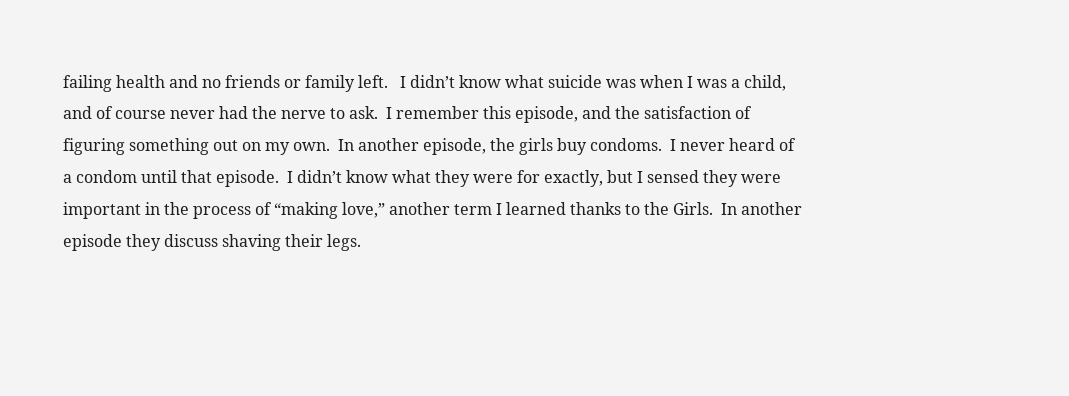failing health and no friends or family left.   I didn’t know what suicide was when I was a child, and of course never had the nerve to ask.  I remember this episode, and the satisfaction of figuring something out on my own.  In another episode, the girls buy condoms.  I never heard of a condom until that episode.  I didn’t know what they were for exactly, but I sensed they were important in the process of “making love,” another term I learned thanks to the Girls.  In another episode they discuss shaving their legs.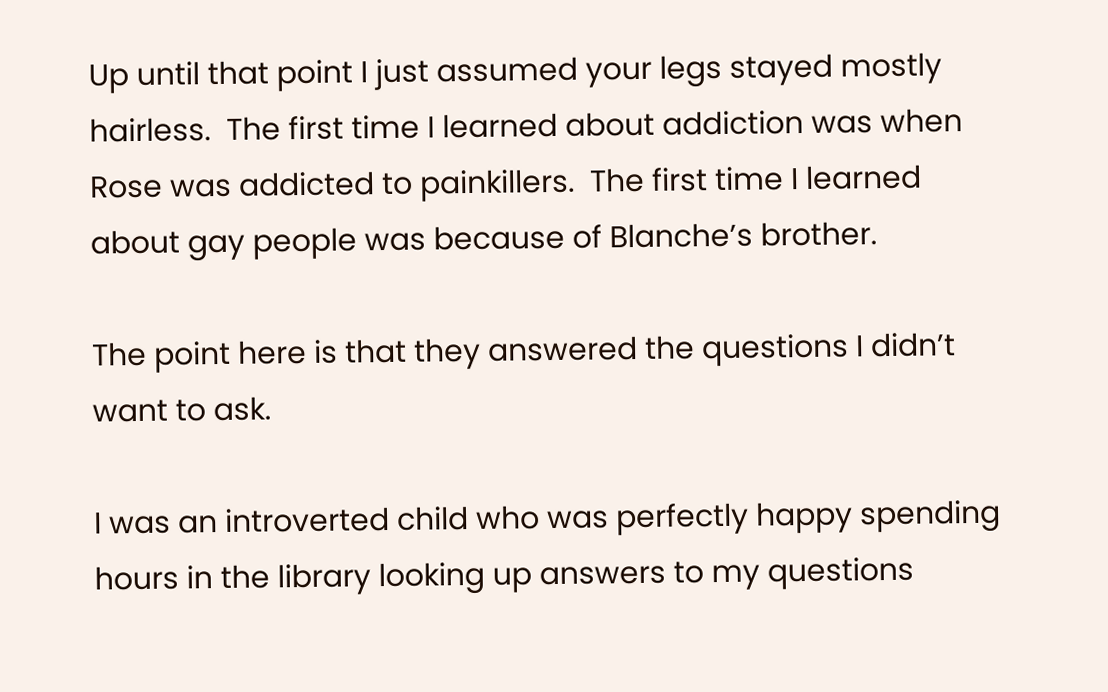Up until that point I just assumed your legs stayed mostly hairless.  The first time I learned about addiction was when Rose was addicted to painkillers.  The first time I learned about gay people was because of Blanche’s brother.

The point here is that they answered the questions I didn’t want to ask.

I was an introverted child who was perfectly happy spending hours in the library looking up answers to my questions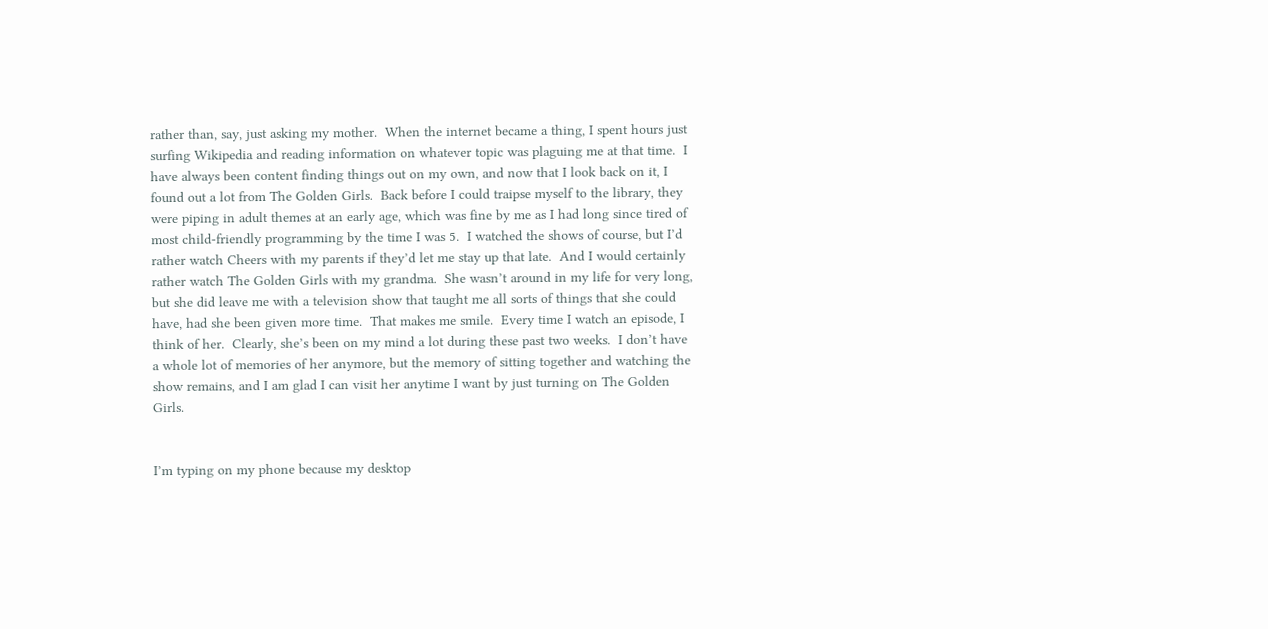rather than, say, just asking my mother.  When the internet became a thing, I spent hours just surfing Wikipedia and reading information on whatever topic was plaguing me at that time.  I have always been content finding things out on my own, and now that I look back on it, I found out a lot from The Golden Girls.  Back before I could traipse myself to the library, they were piping in adult themes at an early age, which was fine by me as I had long since tired of most child-friendly programming by the time I was 5.  I watched the shows of course, but I’d rather watch Cheers with my parents if they’d let me stay up that late.  And I would certainly rather watch The Golden Girls with my grandma.  She wasn’t around in my life for very long, but she did leave me with a television show that taught me all sorts of things that she could have, had she been given more time.  That makes me smile.  Every time I watch an episode, I think of her.  Clearly, she’s been on my mind a lot during these past two weeks.  I don’t have a whole lot of memories of her anymore, but the memory of sitting together and watching the show remains, and I am glad I can visit her anytime I want by just turning on The Golden Girls.


I’m typing on my phone because my desktop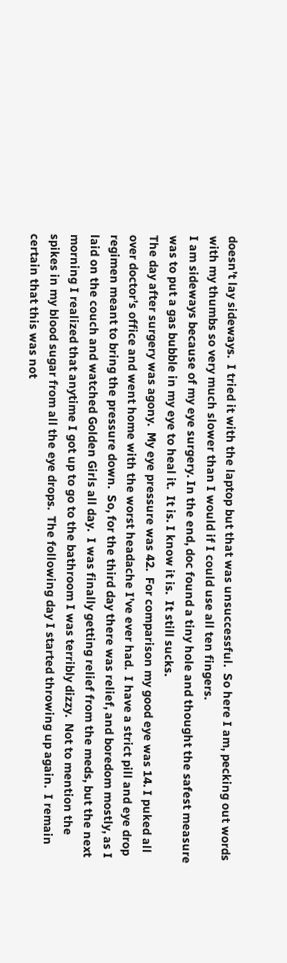doesn’t lay sideways.  I tried it with the laptop but that was unsuccessful.  So here I am, pecking out words with my thumbs so very much slower than I would if I could use all ten fingers.
I am sideways because of my eye surgery. In the end, doc found a tiny hole and thought the safest measure was to put a gas bubble in my eye to heal it.  It is. I know it is.  It still sucks.
The day after surgery was agony.  My eye pressure was 42.  For comparison my good eye was 14. I puked all over doctor’s office and went home with the worst headache I’ve ever had.  I have a strict pill and eye drop regimen meant to bring the pressure down.  So, for the third day there was relief, and boredom mostly, as I laid on the couch and watched Golden Girls all day.  I was finally getting relief from the meds, but the next morning I realized that anytime I got up to go to the bathroom I was terribly dizzy.  Not to mention the spikes in my blood sugar from all the eye drops.  The following day I started throwing up again.  I remain certain that this was not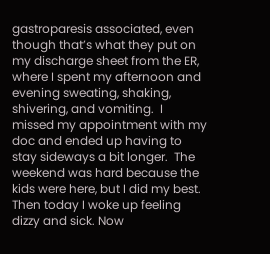gastroparesis associated, even though that’s what they put on my discharge sheet from the ER, where I spent my afternoon and evening sweating, shaking, shivering, and vomiting.  I missed my appointment with my doc and ended up having to stay sideways a bit longer.  The weekend was hard because the kids were here, but I did my best.  Then today I woke up feeling dizzy and sick. Now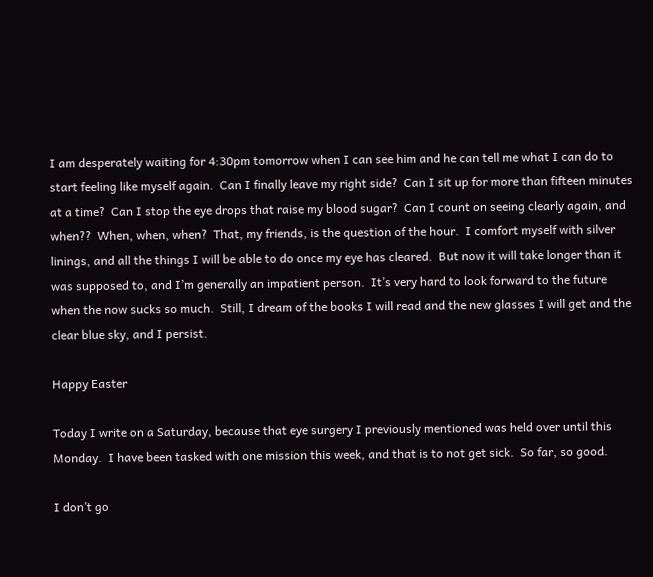I am desperately waiting for 4:30pm tomorrow when I can see him and he can tell me what I can do to start feeling like myself again.  Can I finally leave my right side?  Can I sit up for more than fifteen minutes at a time?  Can I stop the eye drops that raise my blood sugar?  Can I count on seeing clearly again, and when??  When, when, when?  That, my friends, is the question of the hour.  I comfort myself with silver linings, and all the things I will be able to do once my eye has cleared.  But now it will take longer than it was supposed to, and I’m generally an impatient person.  It’s very hard to look forward to the future when the now sucks so much.  Still, I dream of the books I will read and the new glasses I will get and the clear blue sky, and I persist.

Happy Easter

Today I write on a Saturday, because that eye surgery I previously mentioned was held over until this Monday.  I have been tasked with one mission this week, and that is to not get sick.  So far, so good.

I don’t go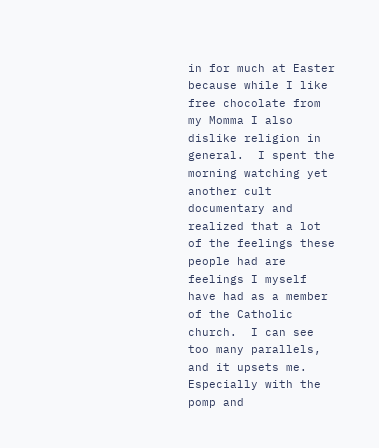in for much at Easter because while I like free chocolate from my Momma I also dislike religion in general.  I spent the morning watching yet another cult documentary and realized that a lot of the feelings these people had are feelings I myself have had as a member of the Catholic church.  I can see too many parallels, and it upsets me.  Especially with the pomp and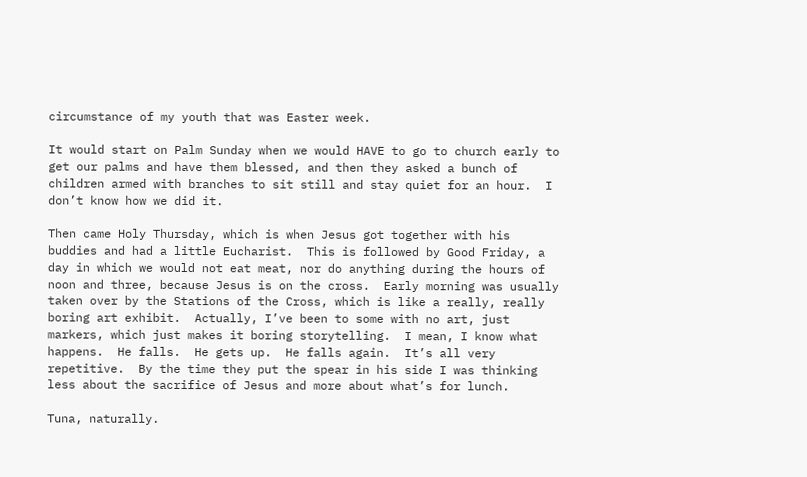circumstance of my youth that was Easter week.

It would start on Palm Sunday when we would HAVE to go to church early to get our palms and have them blessed, and then they asked a bunch of children armed with branches to sit still and stay quiet for an hour.  I don’t know how we did it.

Then came Holy Thursday, which is when Jesus got together with his buddies and had a little Eucharist.  This is followed by Good Friday, a day in which we would not eat meat, nor do anything during the hours of noon and three, because Jesus is on the cross.  Early morning was usually taken over by the Stations of the Cross, which is like a really, really boring art exhibit.  Actually, I’ve been to some with no art, just markers, which just makes it boring storytelling.  I mean, I know what happens.  He falls.  He gets up.  He falls again.  It’s all very repetitive.  By the time they put the spear in his side I was thinking less about the sacrifice of Jesus and more about what’s for lunch.

Tuna, naturally.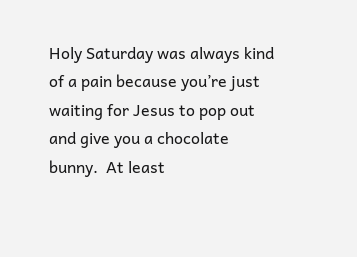Holy Saturday was always kind of a pain because you’re just waiting for Jesus to pop out and give you a chocolate bunny.  At least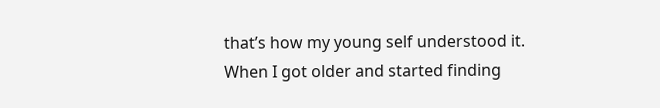that’s how my young self understood it.  When I got older and started finding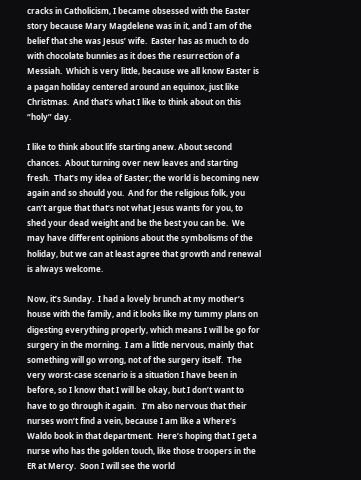cracks in Catholicism, I became obsessed with the Easter story because Mary Magdelene was in it, and I am of the belief that she was Jesus’ wife.  Easter has as much to do with chocolate bunnies as it does the resurrection of a Messiah.  Which is very little, because we all know Easter is a pagan holiday centered around an equinox, just like Christmas.  And that’s what I like to think about on this “holy” day.

I like to think about life starting anew. About second chances.  About turning over new leaves and starting fresh.  That’s my idea of Easter; the world is becoming new again and so should you.  And for the religious folk, you can’t argue that that’s not what Jesus wants for you, to shed your dead weight and be the best you can be.  We may have different opinions about the symbolisms of the holiday, but we can at least agree that growth and renewal is always welcome.

Now, it’s Sunday.  I had a lovely brunch at my mother’s house with the family, and it looks like my tummy plans on digesting everything properly, which means I will be go for surgery in the morning.  I am a little nervous, mainly that something will go wrong, not of the surgery itself.  The very worst-case scenario is a situation I have been in before, so I know that I will be okay, but I don’t want to have to go through it again.   I’m also nervous that their nurses won’t find a vein, because I am like a Where’s Waldo book in that department.  Here’s hoping that I get a nurse who has the golden touch, like those troopers in the ER at Mercy.  Soon I will see the world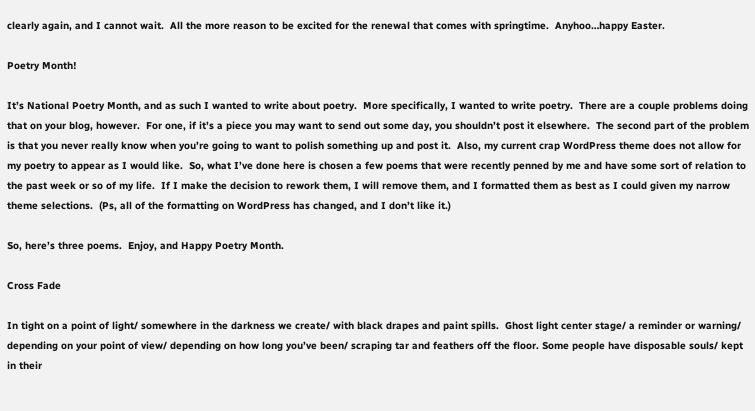clearly again, and I cannot wait.  All the more reason to be excited for the renewal that comes with springtime.  Anyhoo…happy Easter.

Poetry Month!

It’s National Poetry Month, and as such I wanted to write about poetry.  More specifically, I wanted to write poetry.  There are a couple problems doing that on your blog, however.  For one, if it’s a piece you may want to send out some day, you shouldn’t post it elsewhere.  The second part of the problem is that you never really know when you’re going to want to polish something up and post it.  Also, my current crap WordPress theme does not allow for my poetry to appear as I would like.  So, what I’ve done here is chosen a few poems that were recently penned by me and have some sort of relation to the past week or so of my life.  If I make the decision to rework them, I will remove them, and I formatted them as best as I could given my narrow theme selections.  (Ps, all of the formatting on WordPress has changed, and I don’t like it.)

So, here’s three poems.  Enjoy, and Happy Poetry Month.

Cross Fade

In tight on a point of light/ somewhere in the darkness we create/ with black drapes and paint spills.  Ghost light center stage/ a reminder or warning/ depending on your point of view/ depending on how long you’ve been/ scraping tar and feathers off the floor. Some people have disposable souls/ kept in their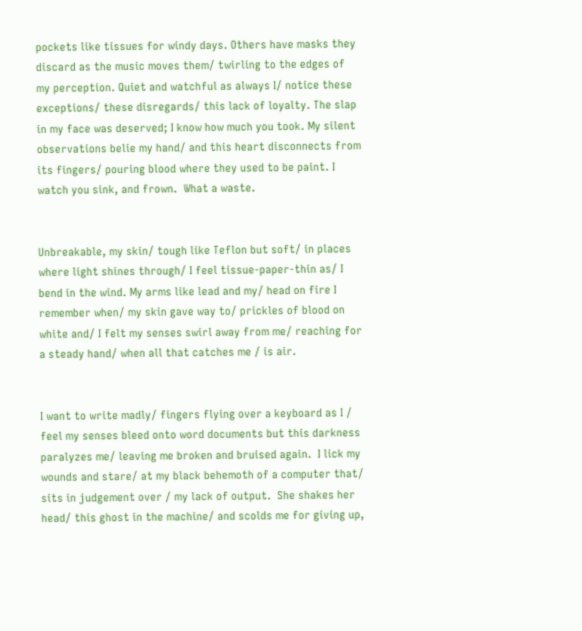pockets like tissues for windy days. Others have masks they discard as the music moves them/ twirling to the edges of my perception. Quiet and watchful as always I/ notice these exceptions/ these disregards/ this lack of loyalty. The slap in my face was deserved; I know how much you took. My silent observations belie my hand/ and this heart disconnects from its fingers/ pouring blood where they used to be paint. I watch you sink, and frown.  What a waste.


Unbreakable, my skin/ tough like Teflon but soft/ in places where light shines through/ I feel tissue-paper-thin as/ I bend in the wind. My arms like lead and my/ head on fire I remember when/ my skin gave way to/ prickles of blood on white and/ I felt my senses swirl away from me/ reaching for a steady hand/ when all that catches me / is air.


I want to write madly/ fingers flying over a keyboard as I / feel my senses bleed onto word documents but this darkness paralyzes me/ leaving me broken and bruised again.  I lick my wounds and stare/ at my black behemoth of a computer that/ sits in judgement over / my lack of output.  She shakes her head/ this ghost in the machine/ and scolds me for giving up,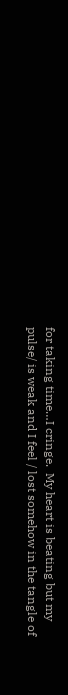for taking time…I cringe.  My heart is beating but my pulse/ is weak and I feel / lost somehow in the tangle of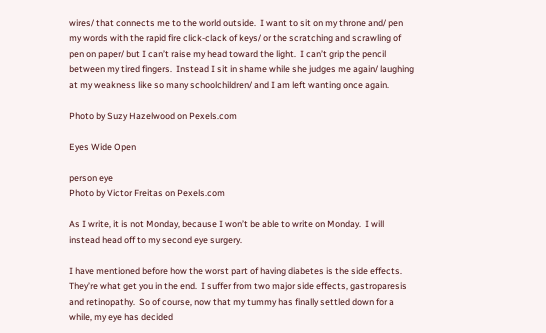wires/ that connects me to the world outside.  I want to sit on my throne and/ pen my words with the rapid fire click-clack of keys/ or the scratching and scrawling of pen on paper/ but I can’t raise my head toward the light.  I can’t grip the pencil between my tired fingers.  Instead I sit in shame while she judges me again/ laughing at my weakness like so many schoolchildren/ and I am left wanting once again.

Photo by Suzy Hazelwood on Pexels.com

Eyes Wide Open

person eye
Photo by Victor Freitas on Pexels.com

As I write, it is not Monday, because I won’t be able to write on Monday.  I will instead head off to my second eye surgery.

I have mentioned before how the worst part of having diabetes is the side effects.  They’re what get you in the end.  I suffer from two major side effects, gastroparesis and retinopathy.  So of course, now that my tummy has finally settled down for a while, my eye has decided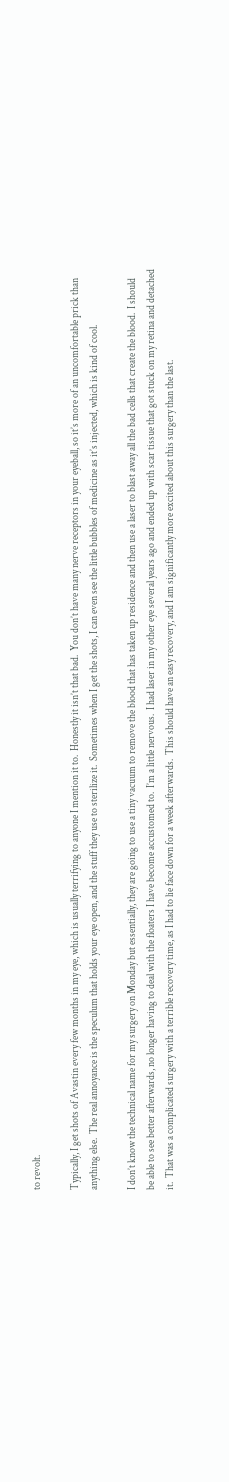to revolt.

Typically, I get shots of Avastin every few months in my eye, which is usually terrifying to anyone I mention it to.  Honestly it isn’t that bad.  You don’t have many nerve receptors in your eyeball, so it’s more of an uncomfortable prick than anything else.  The real annoyance is the speculum that holds your eye open, and the stuff they use to sterilize it.  Sometimes when I get the shots, I can even see the little bubbles of medicine as it’s injected, which is kind of cool.

I don’t know the technical name for my surgery on Monday but essentially, they are going to use a tiny vacuum to remove the blood that has taken up residence and then use a laser to blast away all the bad cells that create the blood.  I should be able to see better afterwards, no longer having to deal with the floaters I have become accustomed to.  I’m a little nervous.  I had laser in my other eye several years ago and ended up with scar tissue that got stuck on my retina and detached it.  That was a complicated surgery with a terrible recovery time, as I had to lie face down for a week afterwards.  This should have an easy recovery, and I am significantly more excited about this surgery than the last.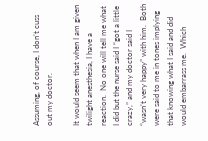Assuming, of course, I don’t cuss out my doctor.

It would seem that when I am given twilight anesthesia, I have a reaction.  No one will tell me what I did but the nurse said I “got a little crazy,” and my doctor said I “wasn’t very happy” with him.  Both were said to me in tones implying that knowing what I said and did would embarrass me.  Which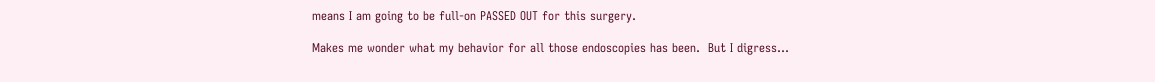means I am going to be full-on PASSED OUT for this surgery.

Makes me wonder what my behavior for all those endoscopies has been.  But I digress…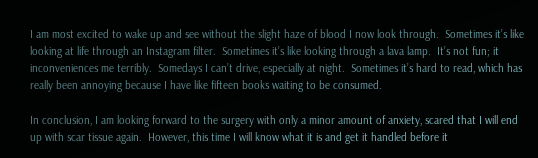I am most excited to wake up and see without the slight haze of blood I now look through.  Sometimes it’s like looking at life through an Instagram filter.  Sometimes it’s like looking through a lava lamp.  It’s not fun; it inconveniences me terribly.  Somedays I can’t drive, especially at night.  Sometimes it’s hard to read, which has really been annoying because I have like fifteen books waiting to be consumed.

In conclusion, I am looking forward to the surgery with only a minor amount of anxiety, scared that I will end up with scar tissue again.  However, this time I will know what it is and get it handled before it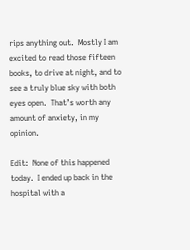rips anything out.  Mostly I am excited to read those fifteen books, to drive at night, and to see a truly blue sky with both eyes open.  That’s worth any amount of anxiety, in my opinion.

Edit:  None of this happened today.  I ended up back in the hospital with a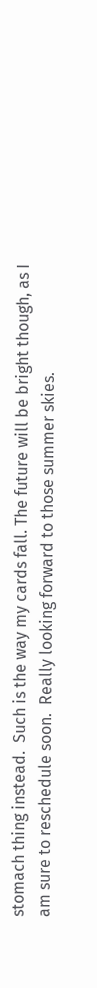stomach thing instead.  Such is the way my cards fall. The future will be bright though, as I am sure to reschedule soon.  Really looking forward to those summer skies.